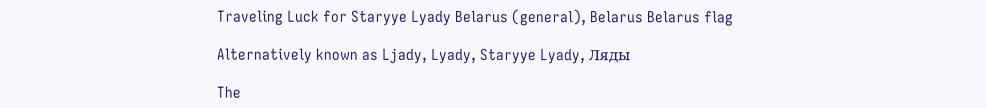Traveling Luck for Staryye Lyady Belarus (general), Belarus Belarus flag

Alternatively known as Ljady, Lyady, Staryye Lyady, Ляды

The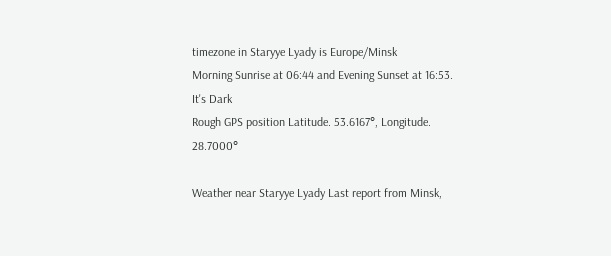timezone in Staryye Lyady is Europe/Minsk
Morning Sunrise at 06:44 and Evening Sunset at 16:53. It's Dark
Rough GPS position Latitude. 53.6167°, Longitude. 28.7000°

Weather near Staryye Lyady Last report from Minsk,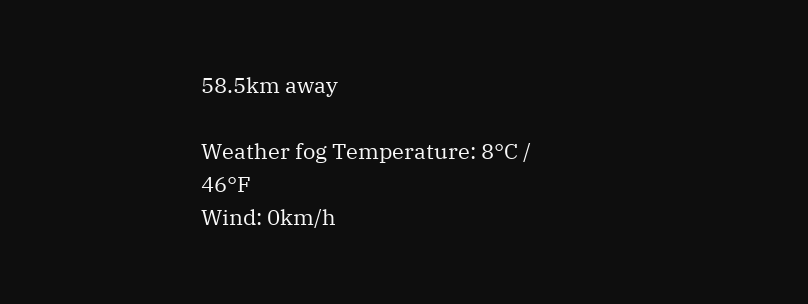58.5km away

Weather fog Temperature: 8°C / 46°F
Wind: 0km/h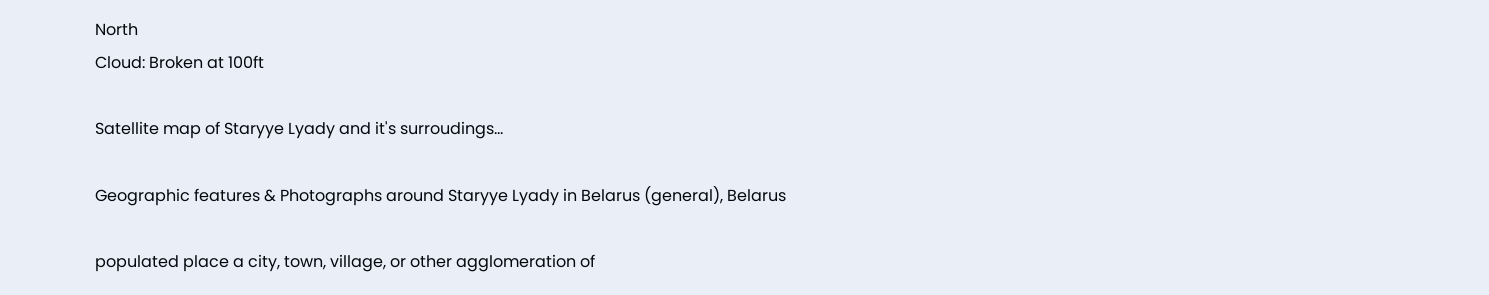North
Cloud: Broken at 100ft

Satellite map of Staryye Lyady and it's surroudings...

Geographic features & Photographs around Staryye Lyady in Belarus (general), Belarus

populated place a city, town, village, or other agglomeration of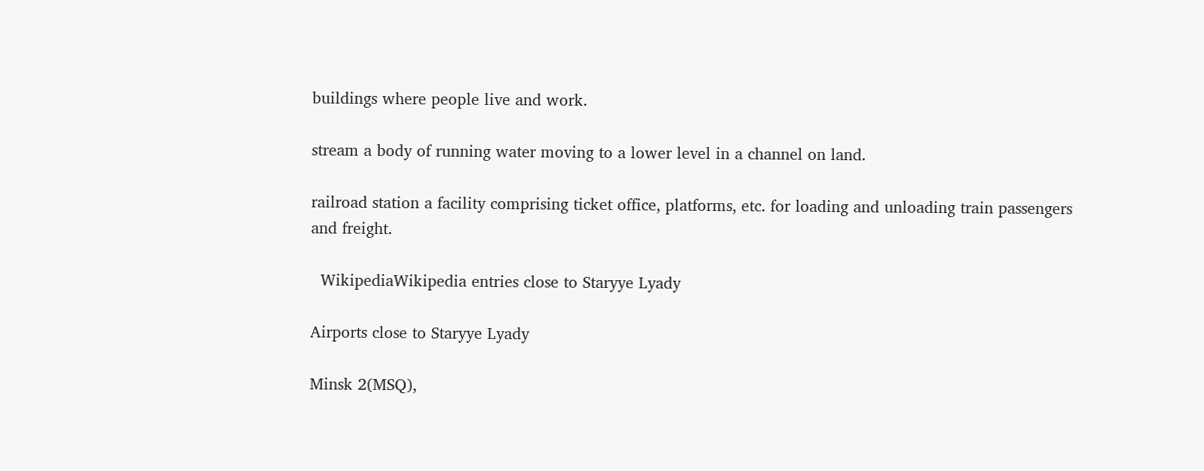buildings where people live and work.

stream a body of running water moving to a lower level in a channel on land.

railroad station a facility comprising ticket office, platforms, etc. for loading and unloading train passengers and freight.

  WikipediaWikipedia entries close to Staryye Lyady

Airports close to Staryye Lyady

Minsk 2(MSQ),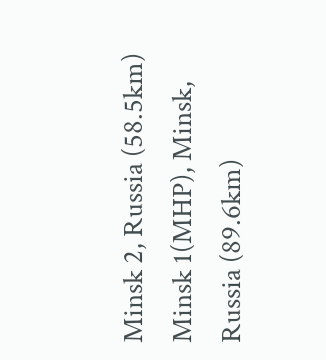Minsk 2, Russia (58.5km)
Minsk 1(MHP), Minsk, Russia (89.6km)